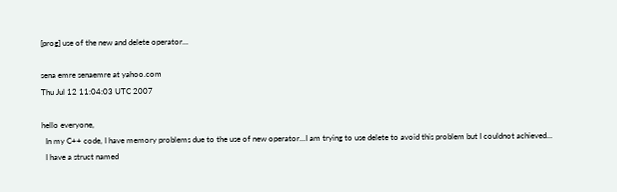[prog] use of the new and delete operator...

sena emre senaemre at yahoo.com
Thu Jul 12 11:04:03 UTC 2007

hello everyone,
  In my C++ code, I have memory problems due to the use of new operator...I am trying to use delete to avoid this problem but I couldnot achieved...
  I have a struct named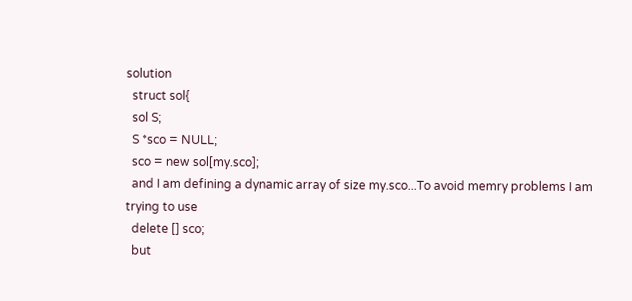solution
  struct sol{
  sol S;
  S *sco = NULL;
  sco = new sol[my.sco];
  and I am defining a dynamic array of size my.sco...To avoid memry problems I am trying to use
  delete [] sco;
  but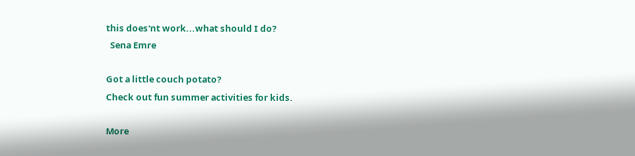this does'nt work...what should I do?
  Sena Emre

Got a little couch potato?
Check out fun summer activities for kids.

More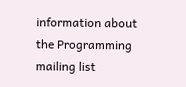information about the Programming mailing list